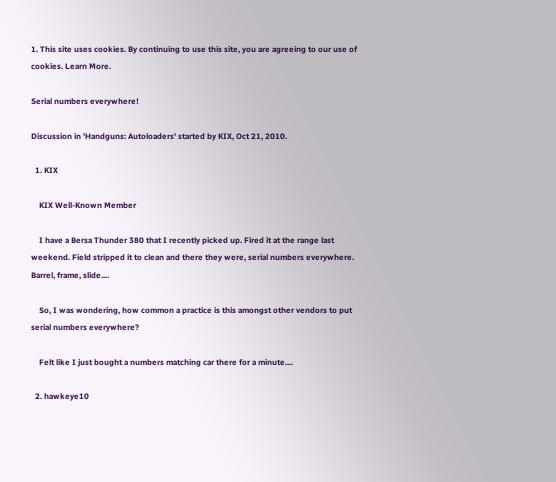1. This site uses cookies. By continuing to use this site, you are agreeing to our use of cookies. Learn More.

Serial numbers everywhere!

Discussion in 'Handguns: Autoloaders' started by KIX, Oct 21, 2010.

  1. KIX

    KIX Well-Known Member

    I have a Bersa Thunder 380 that I recently picked up. Fired it at the range last weekend. Field stripped it to clean and there they were, serial numbers everywhere. Barrel, frame, slide....

    So, I was wondering, how common a practice is this amongst other vendors to put serial numbers everywhere?

    Felt like I just bought a numbers matching car there for a minute....

  2. hawkeye10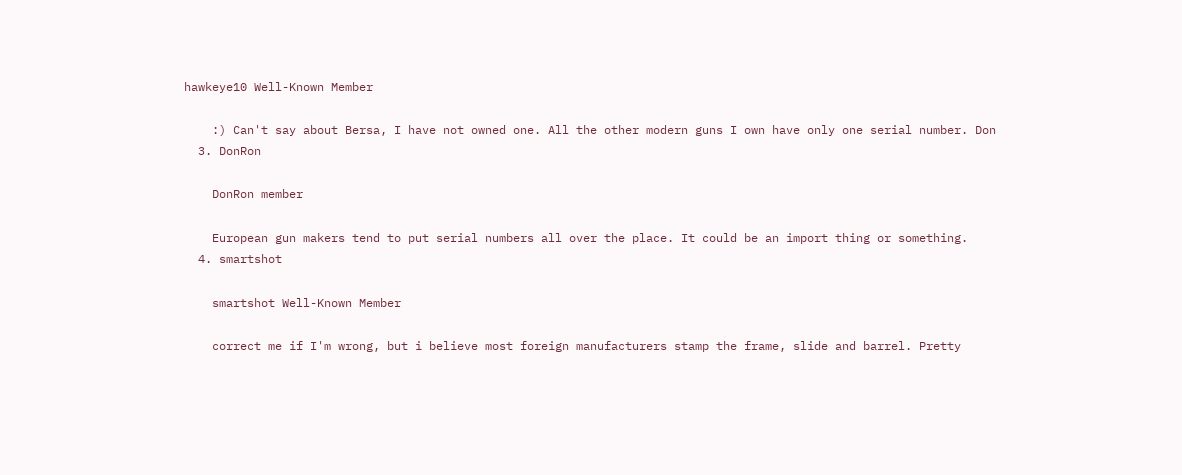hawkeye10 Well-Known Member

    :) Can't say about Bersa, I have not owned one. All the other modern guns I own have only one serial number. Don
  3. DonRon

    DonRon member

    European gun makers tend to put serial numbers all over the place. It could be an import thing or something.
  4. smartshot

    smartshot Well-Known Member

    correct me if I'm wrong, but i believe most foreign manufacturers stamp the frame, slide and barrel. Pretty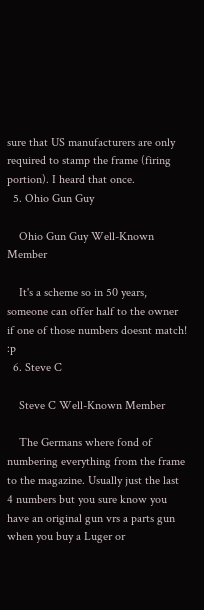sure that US manufacturers are only required to stamp the frame (firing portion). I heard that once.
  5. Ohio Gun Guy

    Ohio Gun Guy Well-Known Member

    It's a scheme so in 50 years, someone can offer half to the owner if one of those numbers doesnt match! :p
  6. Steve C

    Steve C Well-Known Member

    The Germans where fond of numbering everything from the frame to the magazine. Usually just the last 4 numbers but you sure know you have an original gun vrs a parts gun when you buy a Luger or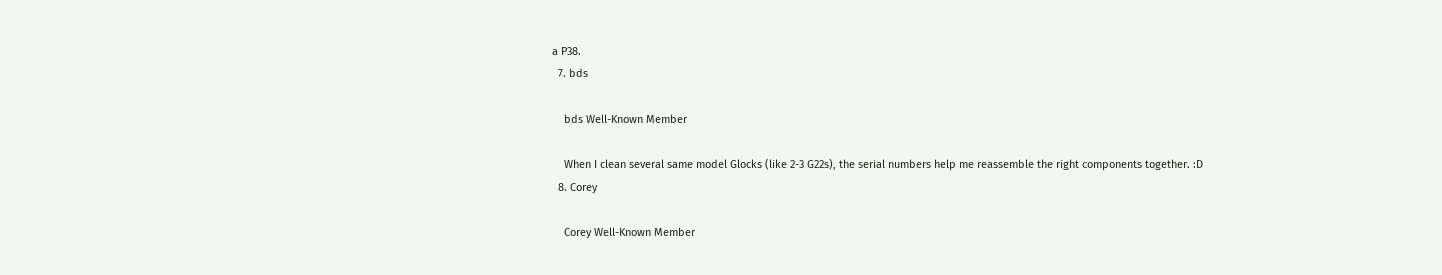a P38.
  7. bds

    bds Well-Known Member

    When I clean several same model Glocks (like 2-3 G22s), the serial numbers help me reassemble the right components together. :D
  8. Corey

    Corey Well-Known Member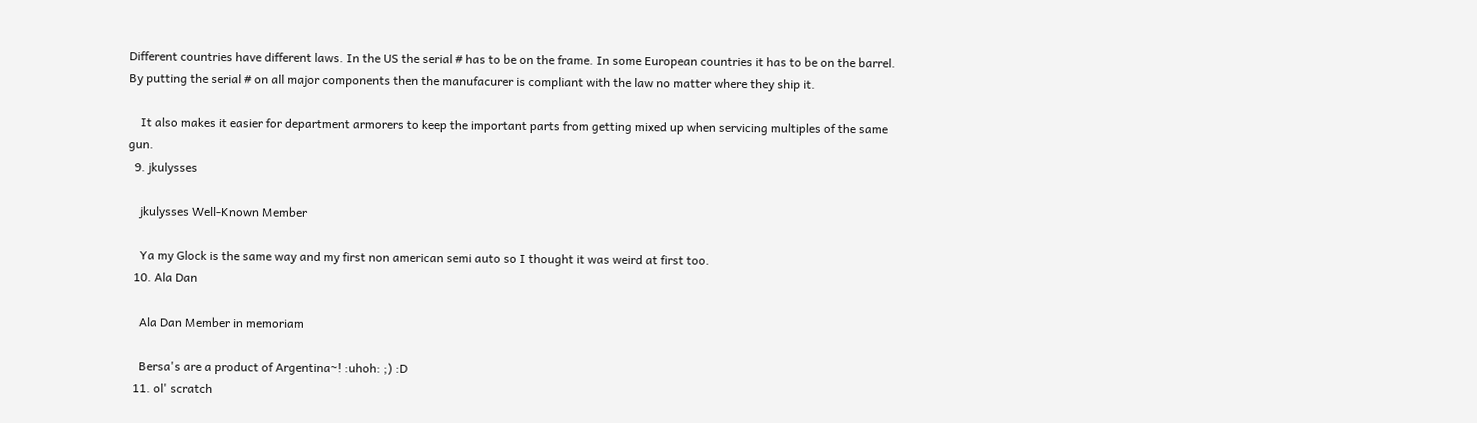Different countries have different laws. In the US the serial # has to be on the frame. In some European countries it has to be on the barrel. By putting the serial # on all major components then the manufacurer is compliant with the law no matter where they ship it.

    It also makes it easier for department armorers to keep the important parts from getting mixed up when servicing multiples of the same gun.
  9. jkulysses

    jkulysses Well-Known Member

    Ya my Glock is the same way and my first non american semi auto so I thought it was weird at first too.
  10. Ala Dan

    Ala Dan Member in memoriam

    Bersa's are a product of Argentina~! :uhoh: ;) :D
  11. ol' scratch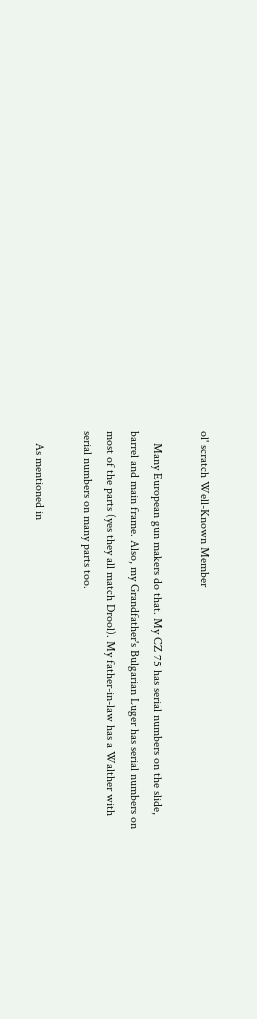ol' scratch Well-Known Member

    Many European gun makers do that. My CZ 75 has serial numbers on the slide, barrel and main frame. Also, my Grandfather's Bulgarian Luger has serial numbers on most of the parts (yes they all match Drool). My father-in-law has a Walther with serial numbers on many parts too.

    As mentioned in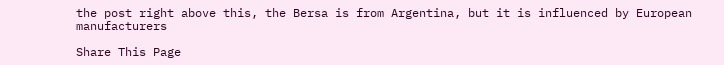the post right above this, the Bersa is from Argentina, but it is influenced by European manufacturers

Share This Page